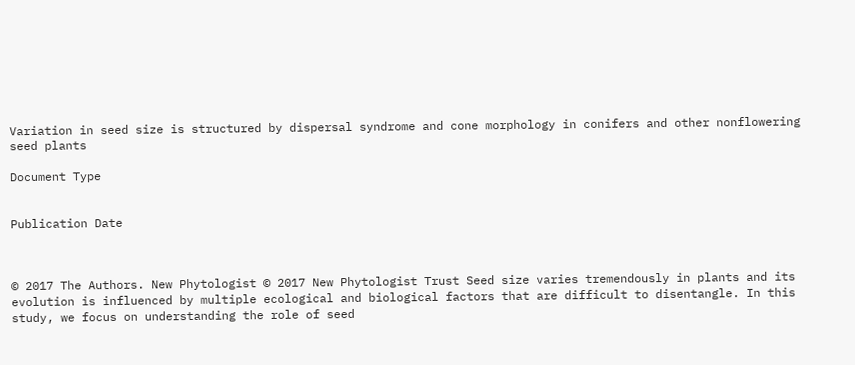Variation in seed size is structured by dispersal syndrome and cone morphology in conifers and other nonflowering seed plants

Document Type


Publication Date



© 2017 The Authors. New Phytologist © 2017 New Phytologist Trust Seed size varies tremendously in plants and its evolution is influenced by multiple ecological and biological factors that are difficult to disentangle. In this study, we focus on understanding the role of seed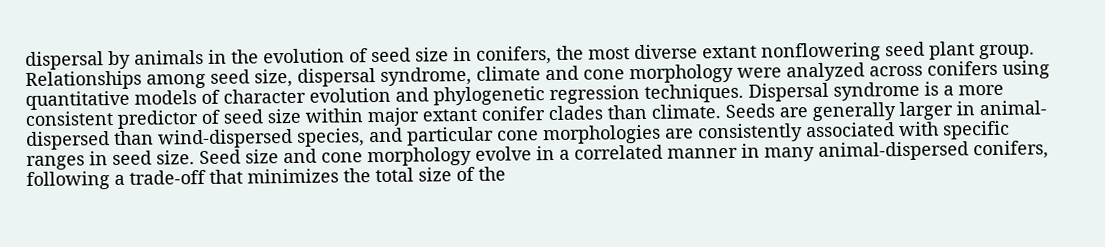dispersal by animals in the evolution of seed size in conifers, the most diverse extant nonflowering seed plant group. Relationships among seed size, dispersal syndrome, climate and cone morphology were analyzed across conifers using quantitative models of character evolution and phylogenetic regression techniques. Dispersal syndrome is a more consistent predictor of seed size within major extant conifer clades than climate. Seeds are generally larger in animal-dispersed than wind-dispersed species, and particular cone morphologies are consistently associated with specific ranges in seed size. Seed size and cone morphology evolve in a correlated manner in many animal-dispersed conifers, following a trade-off that minimizes the total size of the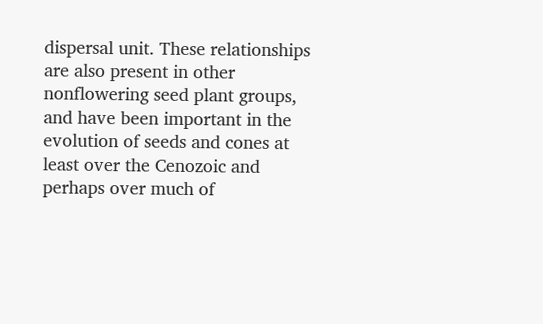dispersal unit. These relationships are also present in other nonflowering seed plant groups, and have been important in the evolution of seeds and cones at least over the Cenozoic and perhaps over much of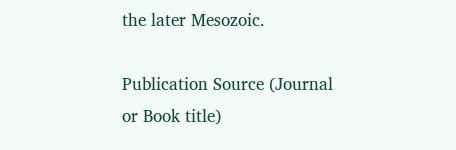the later Mesozoic.

Publication Source (Journal or Book title)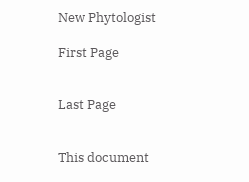New Phytologist

First Page


Last Page


This document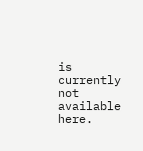is currently not available here.